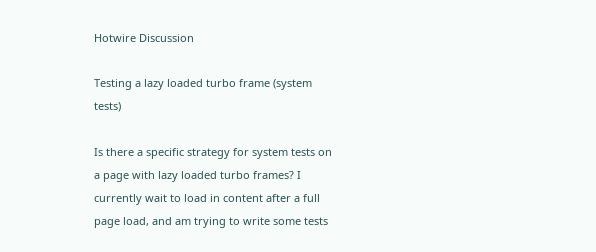Hotwire Discussion

Testing a lazy loaded turbo frame (system tests)

Is there a specific strategy for system tests on a page with lazy loaded turbo frames? I currently wait to load in content after a full page load, and am trying to write some tests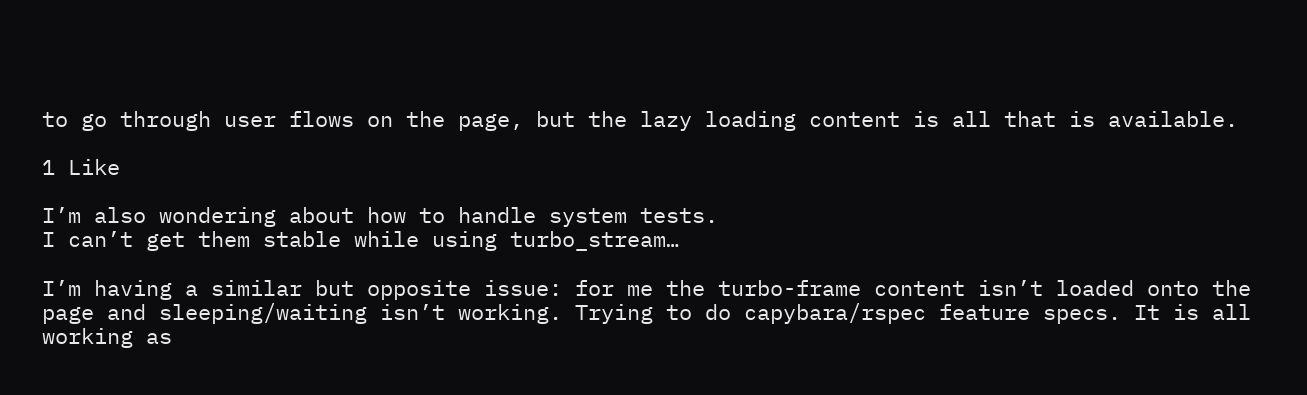to go through user flows on the page, but the lazy loading content is all that is available.

1 Like

I’m also wondering about how to handle system tests.
I can’t get them stable while using turbo_stream…

I’m having a similar but opposite issue: for me the turbo-frame content isn’t loaded onto the page and sleeping/waiting isn’t working. Trying to do capybara/rspec feature specs. It is all working as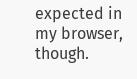expected in my browser, though.